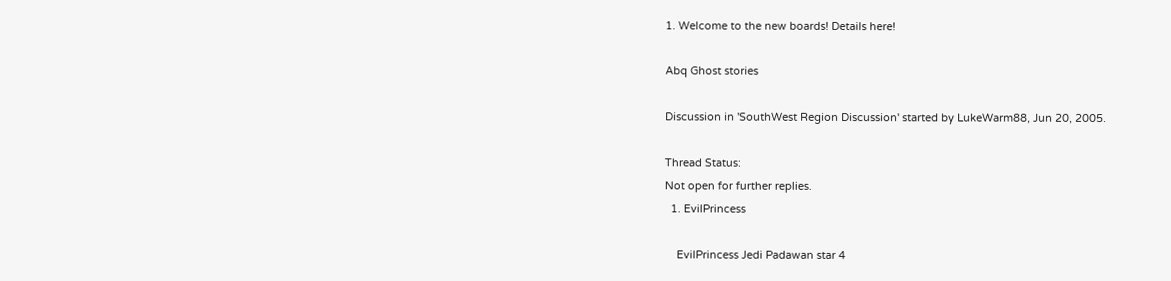1. Welcome to the new boards! Details here!

Abq Ghost stories

Discussion in 'SouthWest Region Discussion' started by LukeWarm88, Jun 20, 2005.

Thread Status:
Not open for further replies.
  1. EvilPrincess

    EvilPrincess Jedi Padawan star 4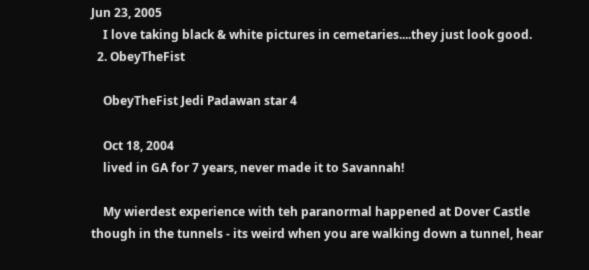Jun 23, 2005
    I love taking black & white pictures in cemetaries....they just look good.
  2. ObeyTheFist

    ObeyTheFist Jedi Padawan star 4

    Oct 18, 2004
    lived in GA for 7 years, never made it to Savannah!

    My wierdest experience with teh paranormal happened at Dover Castle though in the tunnels - its weird when you are walking down a tunnel, hear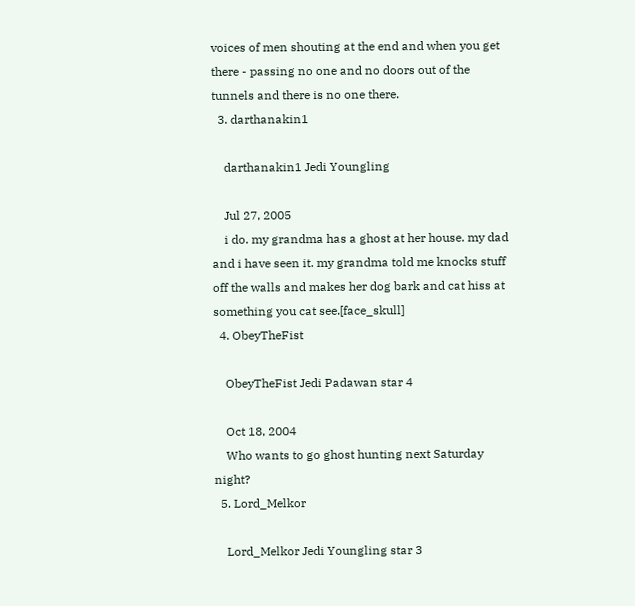voices of men shouting at the end and when you get there - passing no one and no doors out of the tunnels and there is no one there.
  3. darthanakin1

    darthanakin1 Jedi Youngling

    Jul 27, 2005
    i do. my grandma has a ghost at her house. my dad and i have seen it. my grandma told me knocks stuff off the walls and makes her dog bark and cat hiss at something you cat see.[face_skull]
  4. ObeyTheFist

    ObeyTheFist Jedi Padawan star 4

    Oct 18, 2004
    Who wants to go ghost hunting next Saturday night?
  5. Lord_Melkor

    Lord_Melkor Jedi Youngling star 3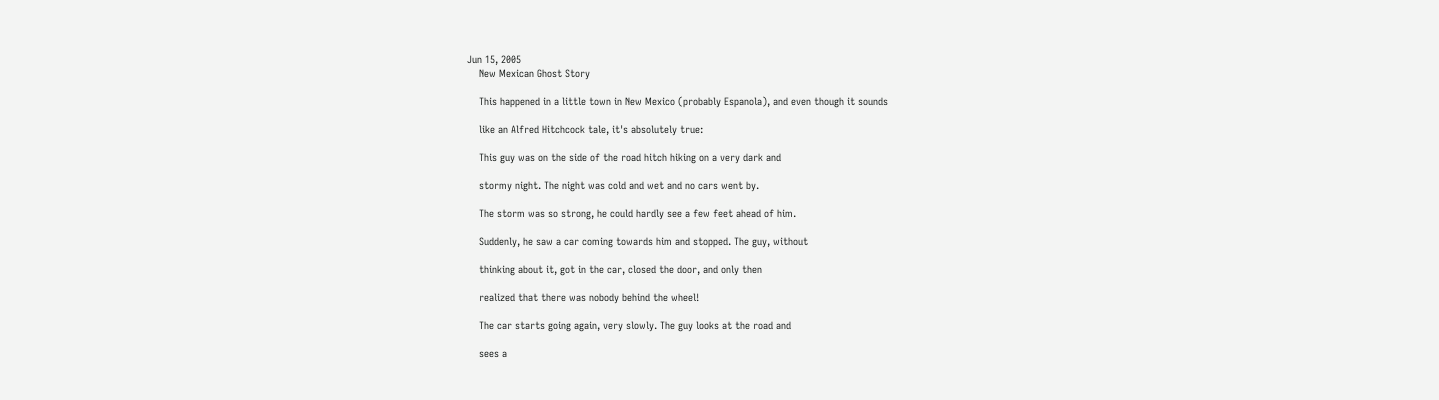Jun 15, 2005
    New Mexican Ghost Story

    This happened in a little town in New Mexico (probably Espanola), and even though it sounds

    like an Alfred Hitchcock tale, it's absolutely true:

    This guy was on the side of the road hitch hiking on a very dark and

    stormy night. The night was cold and wet and no cars went by.

    The storm was so strong, he could hardly see a few feet ahead of him.

    Suddenly, he saw a car coming towards him and stopped. The guy, without

    thinking about it, got in the car, closed the door, and only then

    realized that there was nobody behind the wheel!

    The car starts going again, very slowly. The guy looks at the road and

    sees a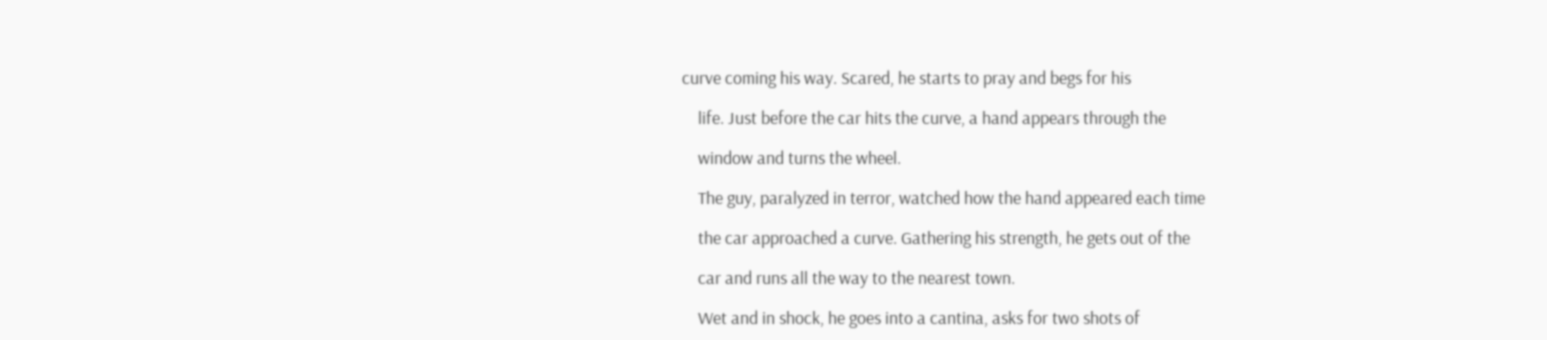curve coming his way. Scared, he starts to pray and begs for his

    life. Just before the car hits the curve, a hand appears through the

    window and turns the wheel.

    The guy, paralyzed in terror, watched how the hand appeared each time

    the car approached a curve. Gathering his strength, he gets out of the

    car and runs all the way to the nearest town.

    Wet and in shock, he goes into a cantina, asks for two shots of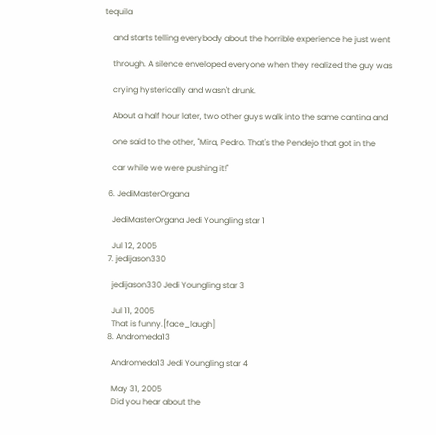tequila

    and starts telling everybody about the horrible experience he just went

    through. A silence enveloped everyone when they realized the guy was

    crying hysterically and wasn't drunk.

    About a half hour later, two other guys walk into the same cantina and

    one said to the other, "Mira, Pedro. That's the Pendejo that got in the

    car while we were pushing it!"

  6. JediMasterOrgana

    JediMasterOrgana Jedi Youngling star 1

    Jul 12, 2005
  7. jedijason330

    jedijason330 Jedi Youngling star 3

    Jul 11, 2005
    That is funny.[face_laugh]
  8. Andromeda13

    Andromeda13 Jedi Youngling star 4

    May 31, 2005
    Did you hear about the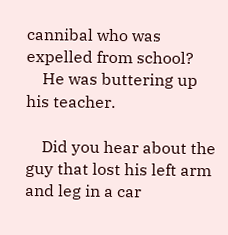cannibal who was expelled from school?
    He was buttering up his teacher.

    Did you hear about the guy that lost his left arm and leg in a car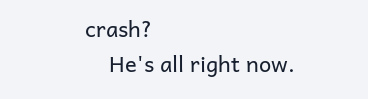crash?
    He's all right now.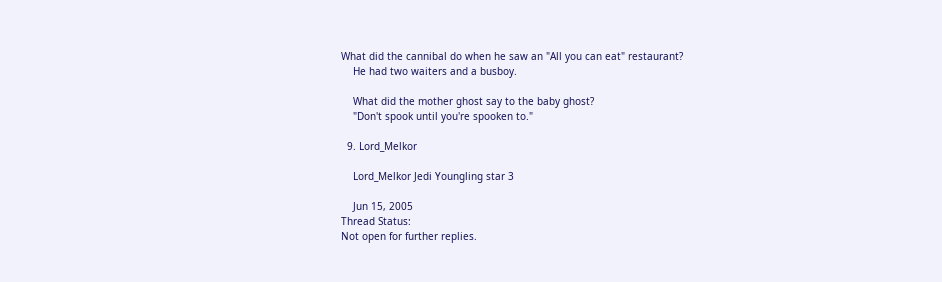What did the cannibal do when he saw an "All you can eat" restaurant?
    He had two waiters and a busboy.

    What did the mother ghost say to the baby ghost?
    "Don't spook until you're spooken to."

  9. Lord_Melkor

    Lord_Melkor Jedi Youngling star 3

    Jun 15, 2005
Thread Status:
Not open for further replies.